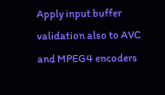Apply input buffer validation also to AVC and MPEG4 encoders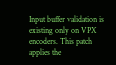Input buffer validation is existing only on VPX encoders. This patch
applies the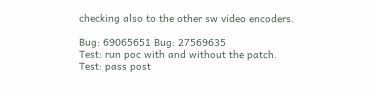checking also to the other sw video encoders.

Bug: 69065651 Bug: 27569635
Test: run poc with and without the patch.
Test: pass post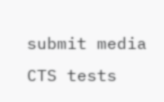submit media CTS tests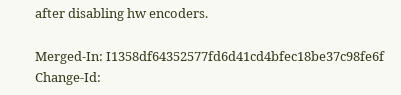after disabling hw encoders.

Merged-In: I1358df64352577fd6d41cd4bfec18be37c98fe6f
Change-Id: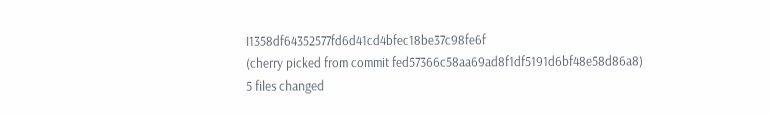I1358df64352577fd6d41cd4bfec18be37c98fe6f
(cherry picked from commit fed57366c58aa69ad8f1df5191d6bf48e58d86a8)
5 files changed